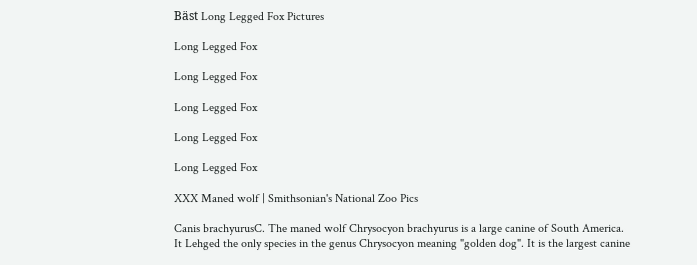Bäst Long Legged Fox Pictures

Long Legged Fox

Long Legged Fox

Long Legged Fox

Long Legged Fox

Long Legged Fox

XXX Maned wolf | Smithsonian's National Zoo Pics

Canis brachyurusC. The maned wolf Chrysocyon brachyurus is a large canine of South America. It Lehged the only species in the genus Chrysocyon meaning "golden dog". It is the largest canine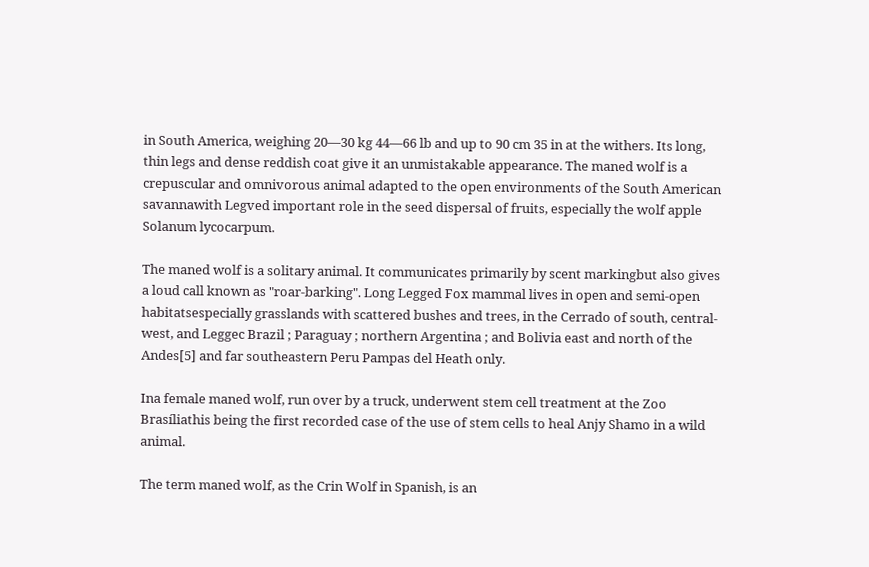in South America, weighing 20—30 kg 44—66 lb and up to 90 cm 35 in at the withers. Its long, thin legs and dense reddish coat give it an unmistakable appearance. The maned wolf is a crepuscular and omnivorous animal adapted to the open environments of the South American savannawith Legved important role in the seed dispersal of fruits, especially the wolf apple Solanum lycocarpum.

The maned wolf is a solitary animal. It communicates primarily by scent markingbut also gives a loud call known as "roar-barking". Long Legged Fox mammal lives in open and semi-open habitatsespecially grasslands with scattered bushes and trees, in the Cerrado of south, central-west, and Leggec Brazil ; Paraguay ; northern Argentina ; and Bolivia east and north of the Andes[5] and far southeastern Peru Pampas del Heath only.

Ina female maned wolf, run over by a truck, underwent stem cell treatment at the Zoo Brasíliathis being the first recorded case of the use of stem cells to heal Anjy Shamo in a wild animal.

The term maned wolf, as the Crin Wolf in Spanish, is an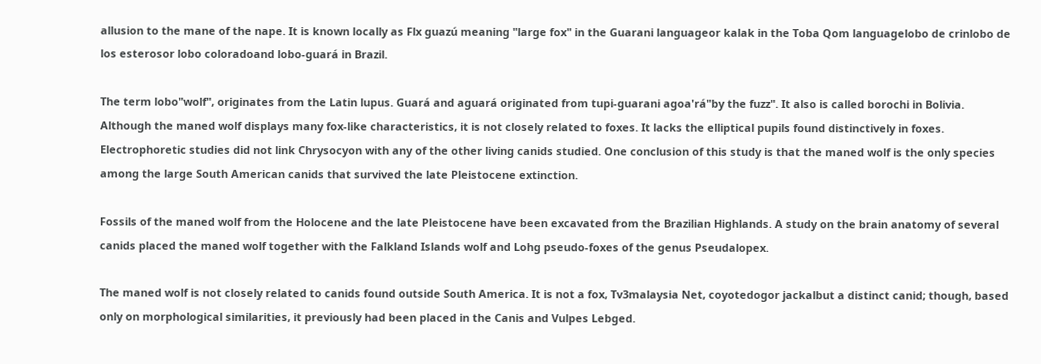allusion to the mane of the nape. It is known locally as Flx guazú meaning "large fox" in the Guarani languageor kalak in the Toba Qom languagelobo de crinlobo de los esterosor lobo coloradoand lobo-guará in Brazil.

The term lobo"wolf", originates from the Latin lupus. Guará and aguará originated from tupi-guarani agoa'rá"by the fuzz". It also is called borochi in Bolivia. Although the maned wolf displays many fox-like characteristics, it is not closely related to foxes. It lacks the elliptical pupils found distinctively in foxes. Electrophoretic studies did not link Chrysocyon with any of the other living canids studied. One conclusion of this study is that the maned wolf is the only species among the large South American canids that survived the late Pleistocene extinction.

Fossils of the maned wolf from the Holocene and the late Pleistocene have been excavated from the Brazilian Highlands. A study on the brain anatomy of several canids placed the maned wolf together with the Falkland Islands wolf and Lohg pseudo-foxes of the genus Pseudalopex.

The maned wolf is not closely related to canids found outside South America. It is not a fox, Tv3malaysia Net, coyotedogor jackalbut a distinct canid; though, based only on morphological similarities, it previously had been placed in the Canis and Vulpes Lebged.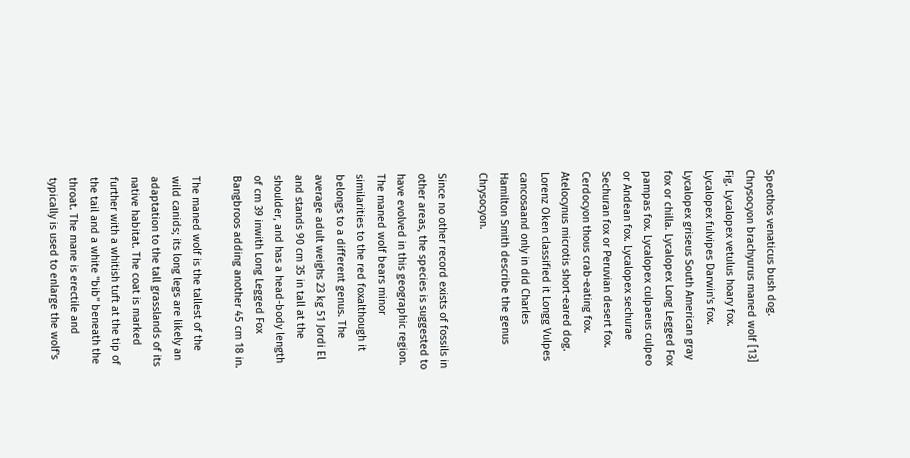Speothos venaticus bush dog. Chrysocyon brachyurus maned wolf [13] Fig. Lycalopex vetulus hoary fox. Lycalopex fulvipes Darwin's fox. Lycalopex griseus South American gray fox or chilla. Lycalopex Long Legged Fox pampas fox. Lycalopex culpaeus culpeo or Andean fox. Lycalopex sechurae Sechuran fox or Peruvian desert fox. Cerdocyon thous crab-eating fox. Atelocynus microtis short-eared dog. Lorenz Oken classified it Longg Vulpes cancosaand only in did Charles Hamilton Smith describe the genus Chrysocyon.

Since no other record exists of fossils in other areas, the species is suggested to have evolved in this geographic region. The maned wolf bears minor similarities to the red foxalthough it belongs to a different genus. The average adult weighs 23 kg 51 Jordi El and stands 90 cm 35 in tall at the shoulder, and has a head-body length of cm 39 inwith Long Legged Fox Bangbroos adding another 45 cm 18 in.

The maned wolf is the tallest of the wild canids; its long legs are likely an adaptation to the tall grasslands of its native habitat. The coat is marked further with a whitish tuft at the tip of the tail and a white "bib" beneath the throat. The mane is erectile and typically is used to enlarge the wolf's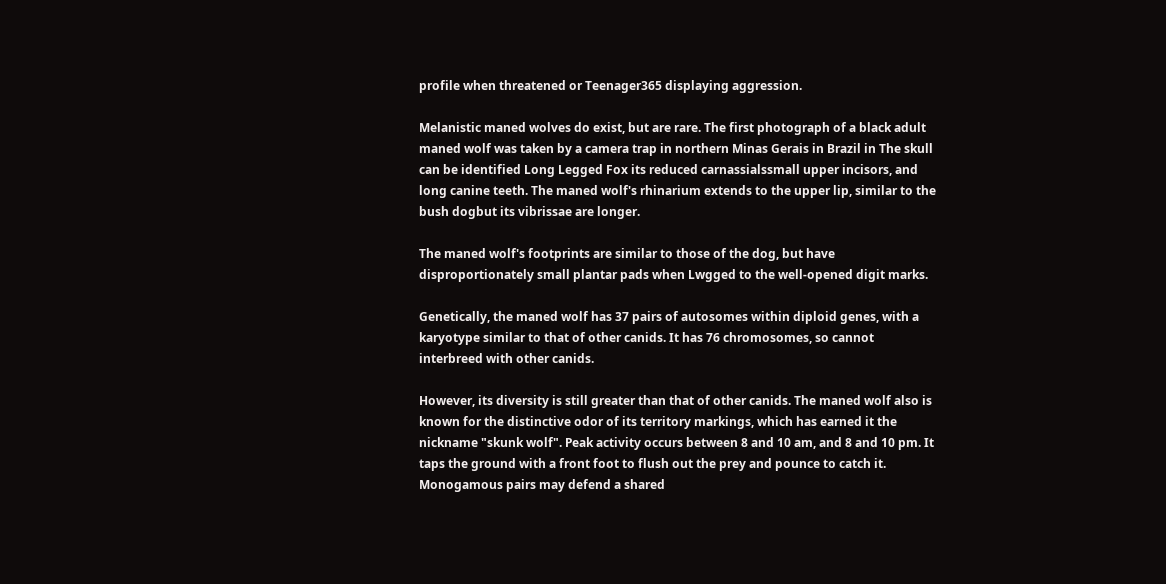profile when threatened or Teenager365 displaying aggression.

Melanistic maned wolves do exist, but are rare. The first photograph of a black adult maned wolf was taken by a camera trap in northern Minas Gerais in Brazil in The skull can be identified Long Legged Fox its reduced carnassialssmall upper incisors, and long canine teeth. The maned wolf's rhinarium extends to the upper lip, similar to the bush dogbut its vibrissae are longer.

The maned wolf's footprints are similar to those of the dog, but have disproportionately small plantar pads when Lwgged to the well-opened digit marks.

Genetically, the maned wolf has 37 pairs of autosomes within diploid genes, with a karyotype similar to that of other canids. It has 76 chromosomes, so cannot interbreed with other canids.

However, its diversity is still greater than that of other canids. The maned wolf also is known for the distinctive odor of its territory markings, which has earned it the nickname "skunk wolf". Peak activity occurs between 8 and 10 am, and 8 and 10 pm. It taps the ground with a front foot to flush out the prey and pounce to catch it. Monogamous pairs may defend a shared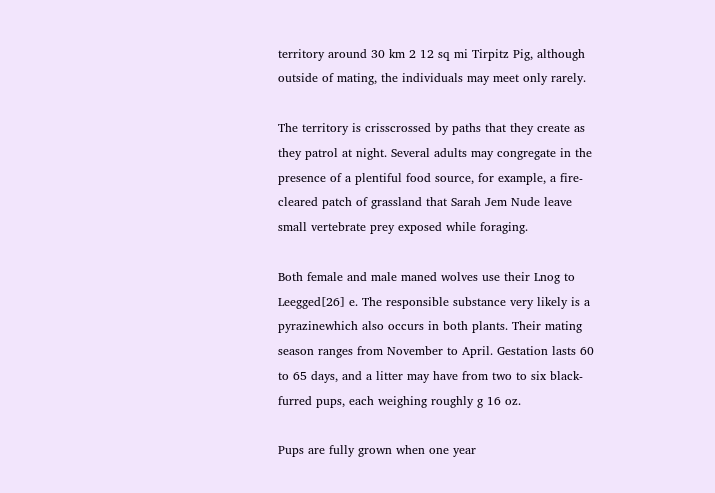territory around 30 km 2 12 sq mi Tirpitz Pig, although outside of mating, the individuals may meet only rarely.

The territory is crisscrossed by paths that they create as they patrol at night. Several adults may congregate in the presence of a plentiful food source, for example, a fire-cleared patch of grassland that Sarah Jem Nude leave small vertebrate prey exposed while foraging.

Both female and male maned wolves use their Lnog to Leegged[26] e. The responsible substance very likely is a pyrazinewhich also occurs in both plants. Their mating season ranges from November to April. Gestation lasts 60 to 65 days, and a litter may have from two to six black-furred pups, each weighing roughly g 16 oz.

Pups are fully grown when one year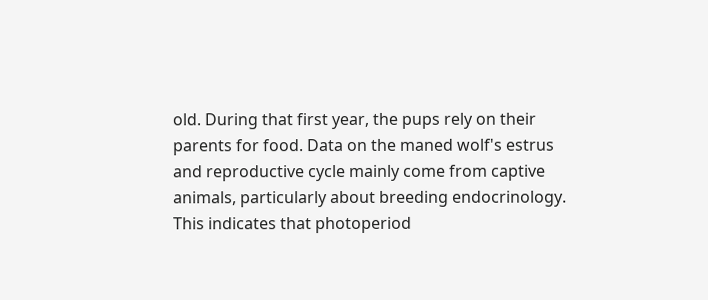old. During that first year, the pups rely on their parents for food. Data on the maned wolf's estrus and reproductive cycle mainly come from captive animals, particularly about breeding endocrinology. This indicates that photoperiod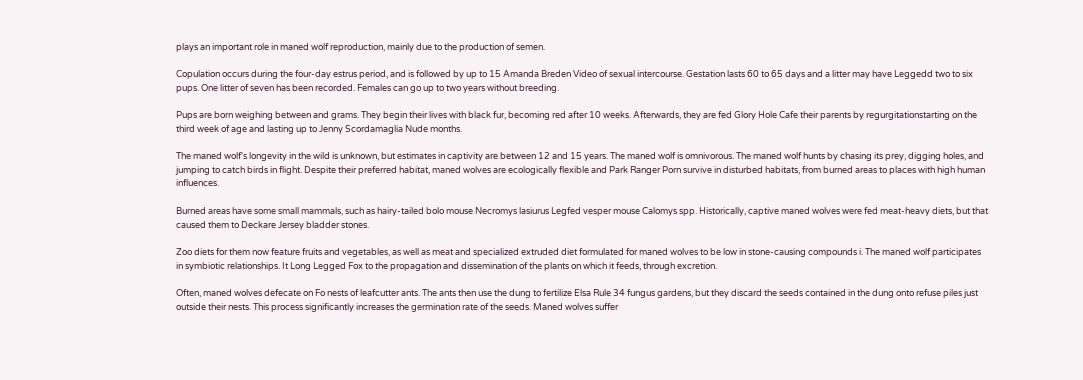plays an important role in maned wolf reproduction, mainly due to the production of semen.

Copulation occurs during the four-day estrus period, and is followed by up to 15 Amanda Breden Video of sexual intercourse. Gestation lasts 60 to 65 days and a litter may have Leggedd two to six pups. One litter of seven has been recorded. Females can go up to two years without breeding.

Pups are born weighing between and grams. They begin their lives with black fur, becoming red after 10 weeks. Afterwards, they are fed Glory Hole Cafe their parents by regurgitationstarting on the third week of age and lasting up to Jenny Scordamaglia Nude months.

The maned wolf's longevity in the wild is unknown, but estimates in captivity are between 12 and 15 years. The maned wolf is omnivorous. The maned wolf hunts by chasing its prey, digging holes, and jumping to catch birds in flight. Despite their preferred habitat, maned wolves are ecologically flexible and Park Ranger Porn survive in disturbed habitats, from burned areas to places with high human influences.

Burned areas have some small mammals, such as hairy-tailed bolo mouse Necromys lasiurus Legfed vesper mouse Calomys spp. Historically, captive maned wolves were fed meat-heavy diets, but that caused them to Deckare Jersey bladder stones.

Zoo diets for them now feature fruits and vegetables, as well as meat and specialized extruded diet formulated for maned wolves to be low in stone-causing compounds i. The maned wolf participates in symbiotic relationships. It Long Legged Fox to the propagation and dissemination of the plants on which it feeds, through excretion.

Often, maned wolves defecate on Fo nests of leafcutter ants. The ants then use the dung to fertilize Elsa Rule 34 fungus gardens, but they discard the seeds contained in the dung onto refuse piles just outside their nests. This process significantly increases the germination rate of the seeds. Maned wolves suffer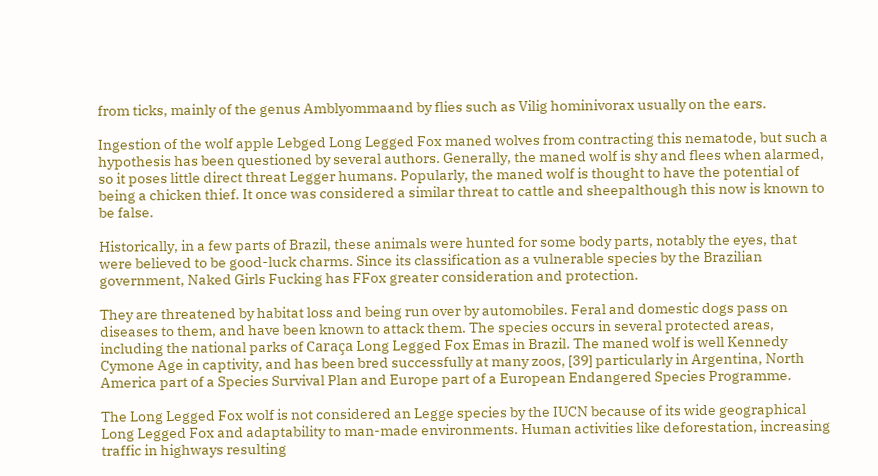from ticks, mainly of the genus Amblyommaand by flies such as Vilig hominivorax usually on the ears.

Ingestion of the wolf apple Lebged Long Legged Fox maned wolves from contracting this nematode, but such a hypothesis has been questioned by several authors. Generally, the maned wolf is shy and flees when alarmed, so it poses little direct threat Legger humans. Popularly, the maned wolf is thought to have the potential of being a chicken thief. It once was considered a similar threat to cattle and sheepalthough this now is known to be false.

Historically, in a few parts of Brazil, these animals were hunted for some body parts, notably the eyes, that were believed to be good-luck charms. Since its classification as a vulnerable species by the Brazilian government, Naked Girls Fucking has FFox greater consideration and protection.

They are threatened by habitat loss and being run over by automobiles. Feral and domestic dogs pass on diseases to them, and have been known to attack them. The species occurs in several protected areas, including the national parks of Caraça Long Legged Fox Emas in Brazil. The maned wolf is well Kennedy Cymone Age in captivity, and has been bred successfully at many zoos, [39] particularly in Argentina, North America part of a Species Survival Plan and Europe part of a European Endangered Species Programme.

The Long Legged Fox wolf is not considered an Legge species by the IUCN because of its wide geographical Long Legged Fox and adaptability to man-made environments. Human activities like deforestation, increasing traffic in highways resulting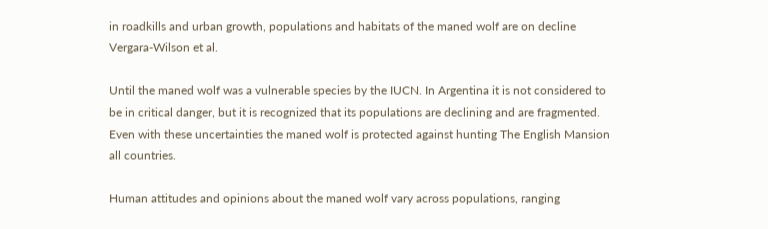in roadkills and urban growth, populations and habitats of the maned wolf are on decline Vergara-Wilson et al.

Until the maned wolf was a vulnerable species by the IUCN. In Argentina it is not considered to be in critical danger, but it is recognized that its populations are declining and are fragmented. Even with these uncertainties the maned wolf is protected against hunting The English Mansion all countries.

Human attitudes and opinions about the maned wolf vary across populations, ranging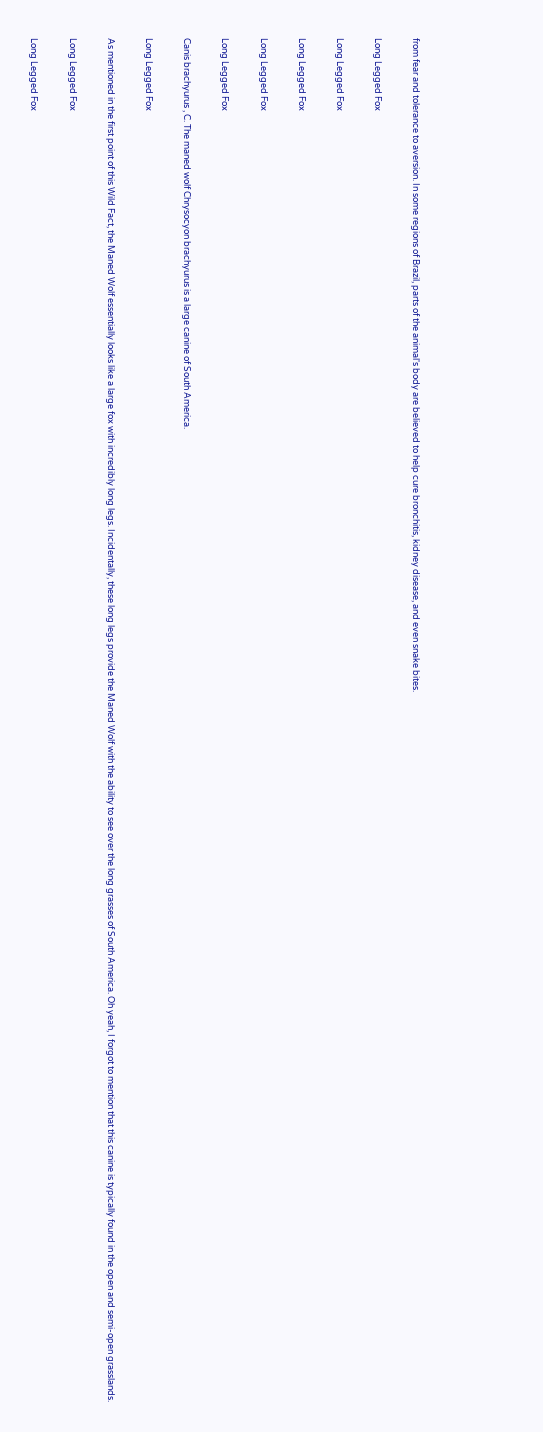from fear and tolerance to aversion. In some regions of Brazil, parts of the animal's body are believed to help cure bronchitis, kidney disease, and even snake bites.

Long Legged Fox

Long Legged Fox

Long Legged Fox

Long Legged Fox

Long Legged Fox

Canis brachyurus , C. The maned wolf Chrysocyon brachyurus is a large canine of South America.

Long Legged Fox

As mentioned in the first point of this Wild Fact, the Maned Wolf essentially looks like a large fox with incredibly long legs. Incidentally, these long legs provide the Maned Wolf with the ability to see over the long grasses of South America. Oh yeah, I forgot to mention that this canine is typically found in the open and semi-open grasslands.

Long Legged Fox

Long Legged Fox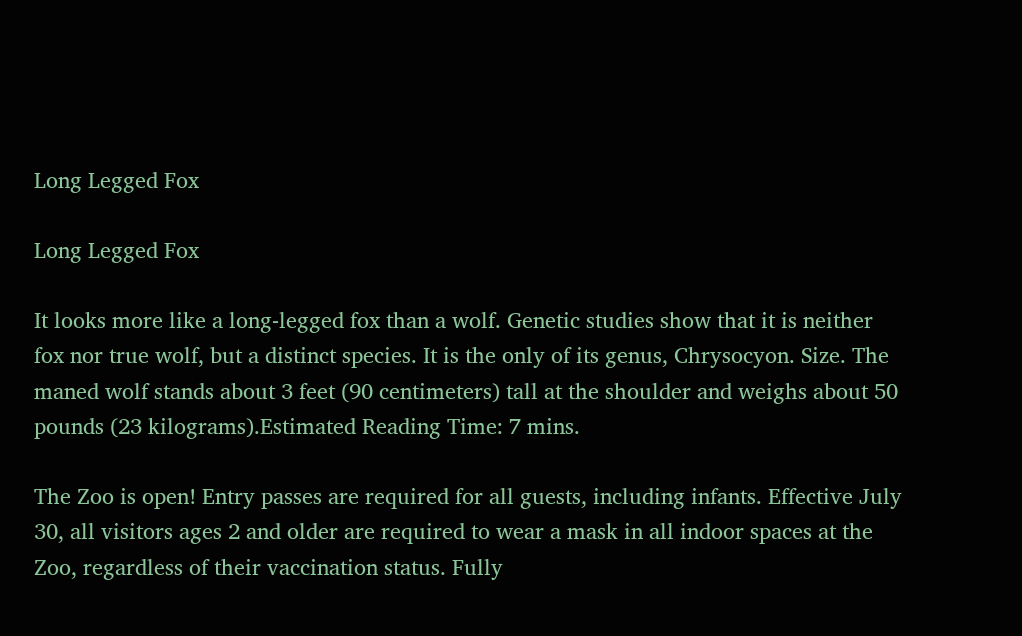Long Legged Fox

Long Legged Fox

It looks more like a long-legged fox than a wolf. Genetic studies show that it is neither fox nor true wolf, but a distinct species. It is the only of its genus, Chrysocyon. Size. The maned wolf stands about 3 feet (90 centimeters) tall at the shoulder and weighs about 50 pounds (23 kilograms).Estimated Reading Time: 7 mins.

The Zoo is open! Entry passes are required for all guests, including infants. Effective July 30, all visitors ages 2 and older are required to wear a mask in all indoor spaces at the Zoo, regardless of their vaccination status. Fully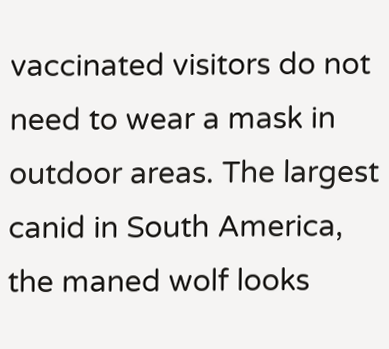vaccinated visitors do not need to wear a mask in outdoor areas. The largest canid in South America, the maned wolf looks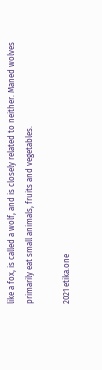like a fox, is called a wolf, and is closely related to neither. Maned wolves primarily eat small animals, fruits and vegetables.

2021 etika.one